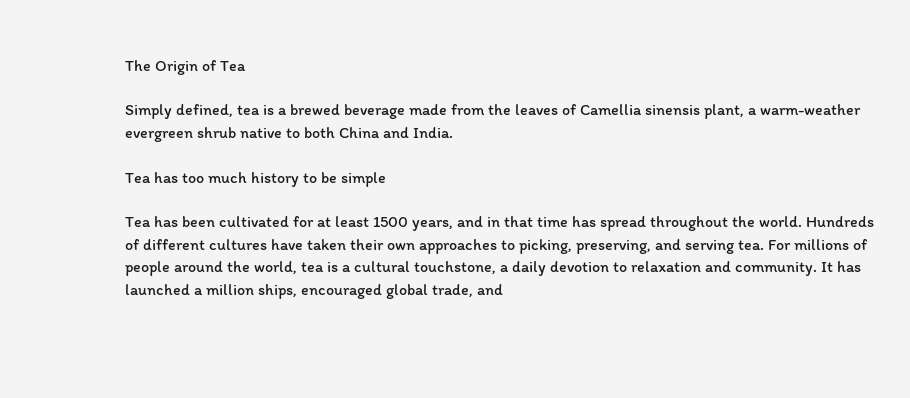The Origin of Tea

Simply defined, tea is a brewed beverage made from the leaves of Camellia sinensis plant, a warm-weather evergreen shrub native to both China and India.

Tea has too much history to be simple

Tea has been cultivated for at least 1500 years, and in that time has spread throughout the world. Hundreds of different cultures have taken their own approaches to picking, preserving, and serving tea. For millions of people around the world, tea is a cultural touchstone, a daily devotion to relaxation and community. It has launched a million ships, encouraged global trade, and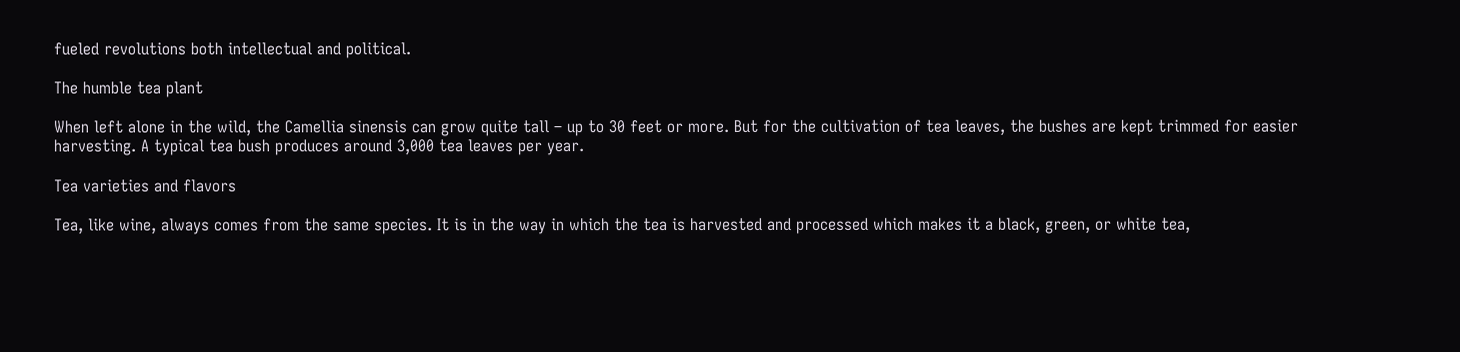fueled revolutions both intellectual and political.

The humble tea plant

When left alone in the wild, the Camellia sinensis can grow quite tall – up to 30 feet or more. But for the cultivation of tea leaves, the bushes are kept trimmed for easier harvesting. A typical tea bush produces around 3,000 tea leaves per year.

Tea varieties and flavors

Tea, like wine, always comes from the same species. It is in the way in which the tea is harvested and processed which makes it a black, green, or white tea,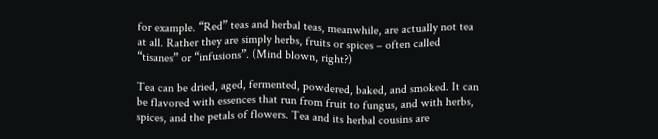for example. “Red” teas and herbal teas, meanwhile, are actually not tea at all. Rather they are simply herbs, fruits or spices – often called “tisanes” or “infusions”. (Mind blown, right?)

Tea can be dried, aged, fermented, powdered, baked, and smoked. It can be flavored with essences that run from fruit to fungus, and with herbs, spices, and the petals of flowers. Tea and its herbal cousins are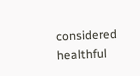considered healthful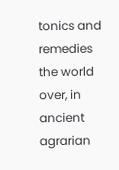tonics and remedies the world over, in ancient agrarian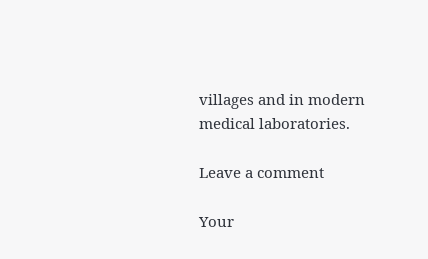villages and in modern medical laboratories.

Leave a comment

Your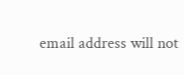email address will not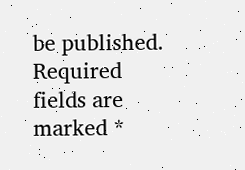be published. Required fields are marked *